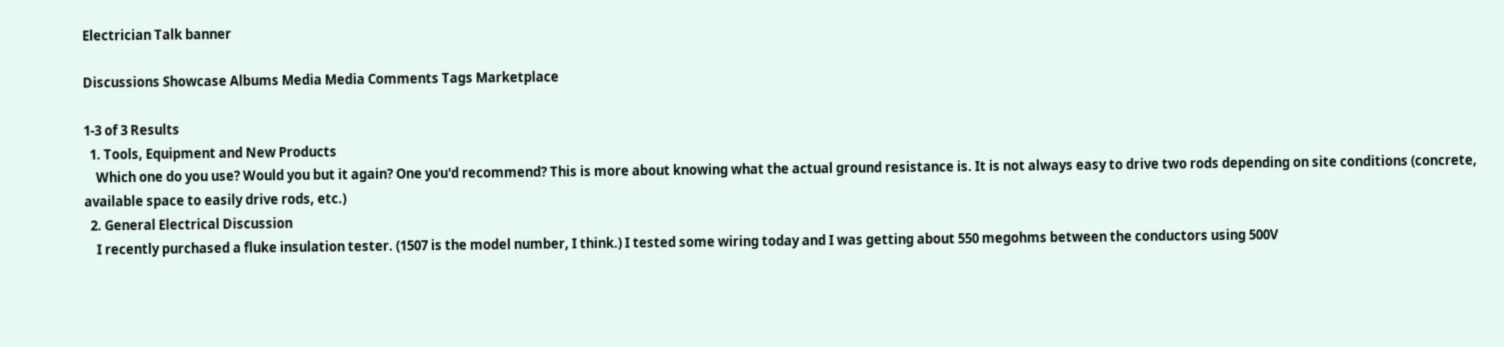Electrician Talk banner

Discussions Showcase Albums Media Media Comments Tags Marketplace

1-3 of 3 Results
  1. Tools, Equipment and New Products
    Which one do you use? Would you but it again? One you'd recommend? This is more about knowing what the actual ground resistance is. It is not always easy to drive two rods depending on site conditions (concrete, available space to easily drive rods, etc.)
  2. General Electrical Discussion
    I recently purchased a fluke insulation tester. (1507 is the model number, I think.) I tested some wiring today and I was getting about 550 megohms between the conductors using 500V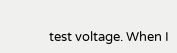test voltage. When I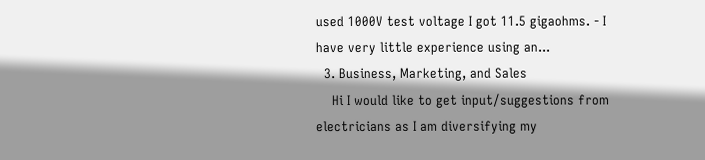used 1000V test voltage I got 11.5 gigaohms. - I have very little experience using an...
  3. Business, Marketing, and Sales
    Hi I would like to get input/suggestions from electricians as I am diversifying my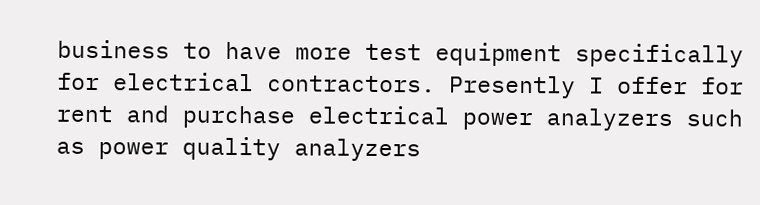business to have more test equipment specifically for electrical contractors. Presently I offer for rent and purchase electrical power analyzers such as power quality analyzers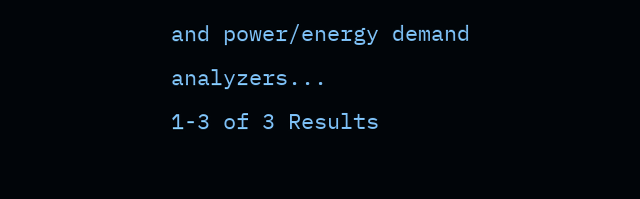and power/energy demand analyzers...
1-3 of 3 Results